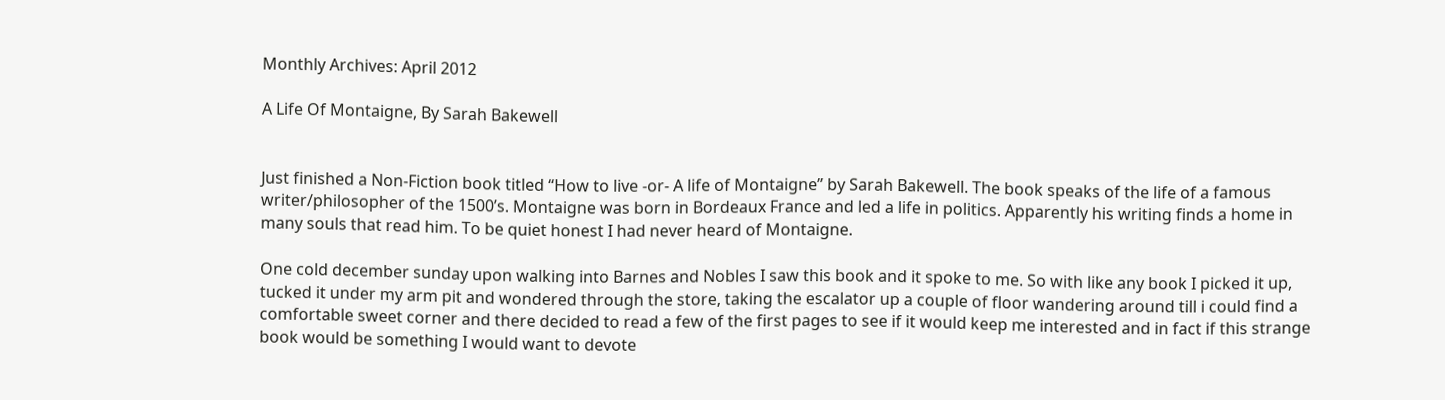Monthly Archives: April 2012

A Life Of Montaigne, By Sarah Bakewell


Just finished a Non-Fiction book titled “How to live -or- A life of Montaigne” by Sarah Bakewell. The book speaks of the life of a famous writer/philosopher of the 1500’s. Montaigne was born in Bordeaux France and led a life in politics. Apparently his writing finds a home in many souls that read him. To be quiet honest I had never heard of Montaigne.

One cold december sunday upon walking into Barnes and Nobles I saw this book and it spoke to me. So with like any book I picked it up, tucked it under my arm pit and wondered through the store, taking the escalator up a couple of floor wandering around till i could find a comfortable sweet corner and there decided to read a few of the first pages to see if it would keep me interested and in fact if this strange book would be something I would want to devote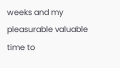weeks and my pleasurable valuable time to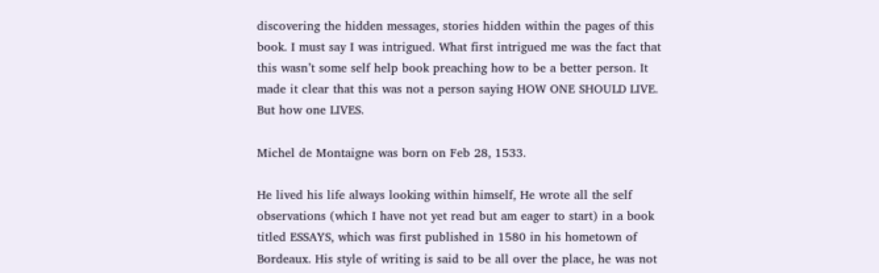discovering the hidden messages, stories hidden within the pages of this book. I must say I was intrigued. What first intrigued me was the fact that this wasn’t some self help book preaching how to be a better person. It made it clear that this was not a person saying HOW ONE SHOULD LIVE. But how one LIVES.

Michel de Montaigne was born on Feb 28, 1533.

He lived his life always looking within himself, He wrote all the self observations (which I have not yet read but am eager to start) in a book titled ESSAYS, which was first published in 1580 in his hometown of Bordeaux. His style of writing is said to be all over the place, he was not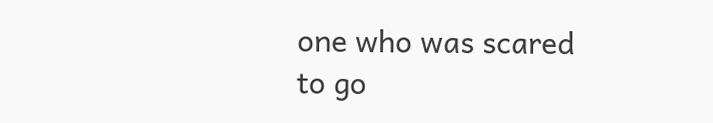one who was scared to go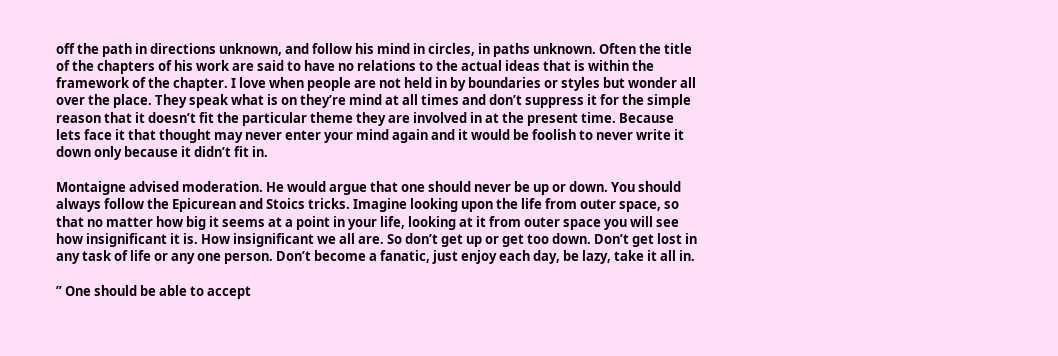off the path in directions unknown, and follow his mind in circles, in paths unknown. Often the title of the chapters of his work are said to have no relations to the actual ideas that is within the framework of the chapter. I love when people are not held in by boundaries or styles but wonder all over the place. They speak what is on they’re mind at all times and don’t suppress it for the simple reason that it doesn’t fit the particular theme they are involved in at the present time. Because lets face it that thought may never enter your mind again and it would be foolish to never write it down only because it didn’t fit in.

Montaigne advised moderation. He would argue that one should never be up or down. You should always follow the Epicurean and Stoics tricks. Imagine looking upon the life from outer space, so that no matter how big it seems at a point in your life, looking at it from outer space you will see how insignificant it is. How insignificant we all are. So don’t get up or get too down. Don’t get lost in any task of life or any one person. Don’t become a fanatic, just enjoy each day, be lazy, take it all in.

” One should be able to accept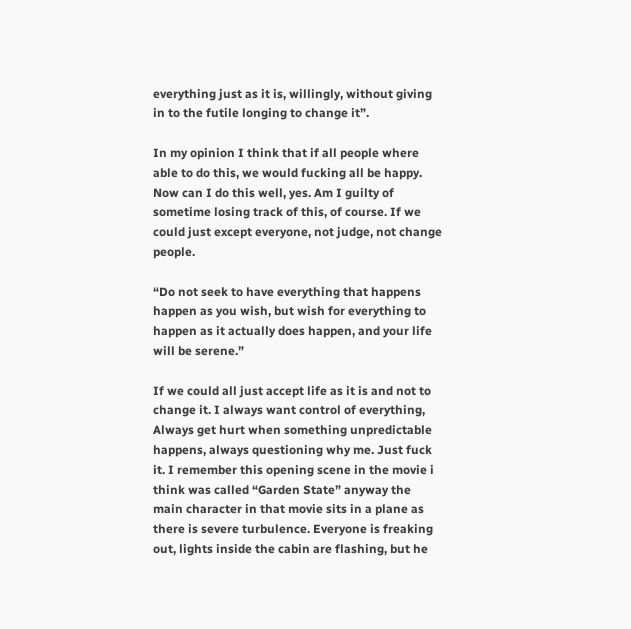everything just as it is, willingly, without giving in to the futile longing to change it”.

In my opinion I think that if all people where able to do this, we would fucking all be happy. Now can I do this well, yes. Am I guilty of sometime losing track of this, of course. If we could just except everyone, not judge, not change people.

“Do not seek to have everything that happens happen as you wish, but wish for everything to happen as it actually does happen, and your life will be serene.”

If we could all just accept life as it is and not to change it. I always want control of everything, Always get hurt when something unpredictable happens, always questioning why me. Just fuck it. I remember this opening scene in the movie i think was called “Garden State” anyway the main character in that movie sits in a plane as there is severe turbulence. Everyone is freaking out, lights inside the cabin are flashing, but he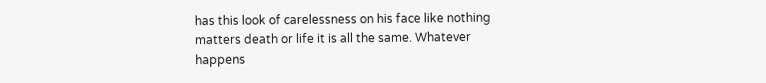has this look of carelessness on his face like nothing matters death or life it is all the same. Whatever happens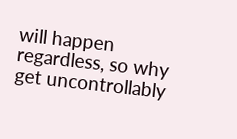will happen regardless, so why get uncontrollably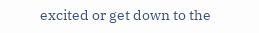excited or get down to the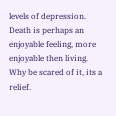levels of depression. Death is perhaps an enjoyable feeling, more enjoyable then living. Why be scared of it, its a relief.